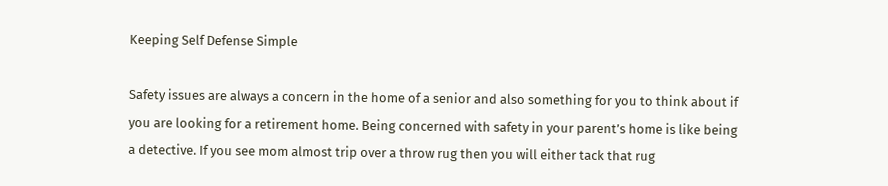Keeping Self Defense Simple

Safety issues are always a concern in the home of a senior and also something for you to think about if you are looking for a retirement home. Being concerned with safety in your parent’s home is like being a detective. If you see mom almost trip over a throw rug then you will either tack that rug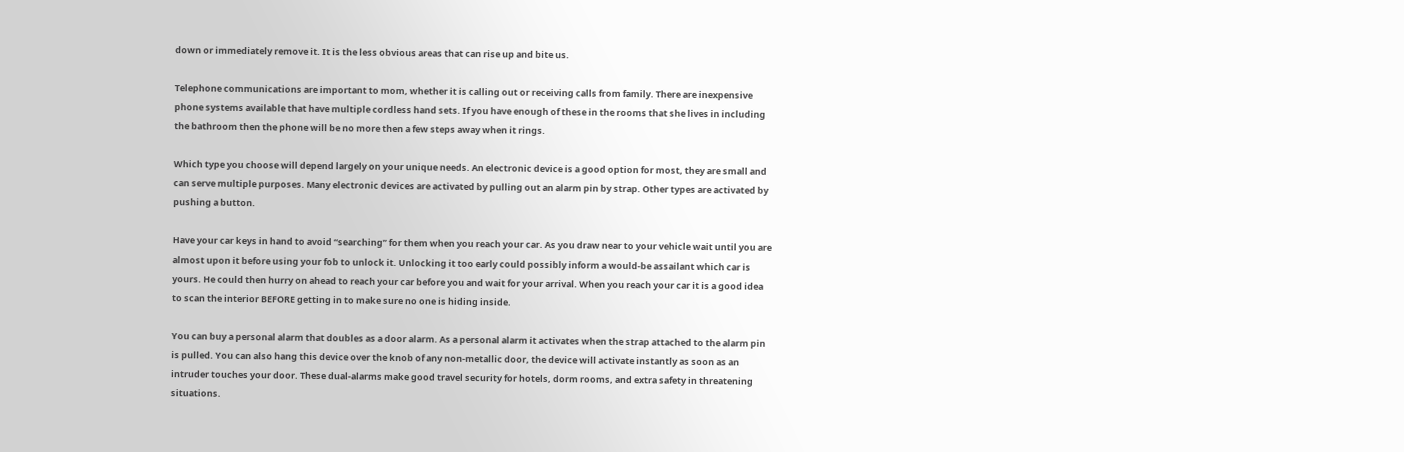down or immediately remove it. It is the less obvious areas that can rise up and bite us.

Telephone communications are important to mom, whether it is calling out or receiving calls from family. There are inexpensive phone systems available that have multiple cordless hand sets. If you have enough of these in the rooms that she lives in including the bathroom then the phone will be no more then a few steps away when it rings.

Which type you choose will depend largely on your unique needs. An electronic device is a good option for most, they are small and can serve multiple purposes. Many electronic devices are activated by pulling out an alarm pin by strap. Other types are activated by pushing a button.

Have your car keys in hand to avoid “searching” for them when you reach your car. As you draw near to your vehicle wait until you are almost upon it before using your fob to unlock it. Unlocking it too early could possibly inform a would-be assailant which car is yours. He could then hurry on ahead to reach your car before you and wait for your arrival. When you reach your car it is a good idea to scan the interior BEFORE getting in to make sure no one is hiding inside.

You can buy a personal alarm that doubles as a door alarm. As a personal alarm it activates when the strap attached to the alarm pin is pulled. You can also hang this device over the knob of any non-metallic door, the device will activate instantly as soon as an intruder touches your door. These dual-alarms make good travel security for hotels, dorm rooms, and extra safety in threatening situations.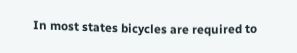In most states bicycles are required to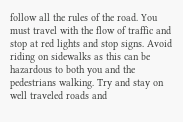follow all the rules of the road. You must travel with the flow of traffic and stop at red lights and stop signs. Avoid riding on sidewalks as this can be hazardous to both you and the pedestrians walking. Try and stay on well traveled roads and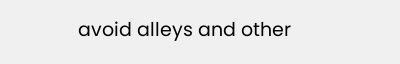avoid alleys and other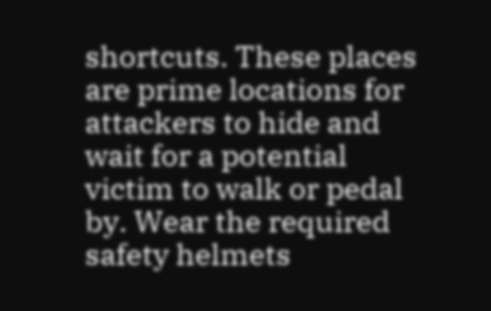shortcuts. These places are prime locations for attackers to hide and wait for a potential victim to walk or pedal by. Wear the required safety helmets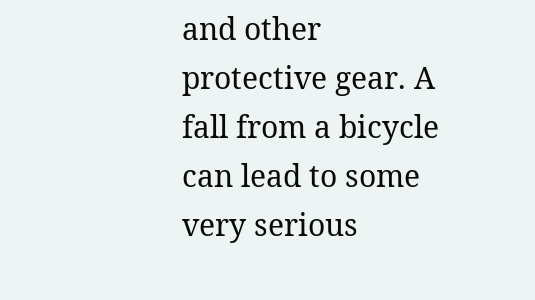and other protective gear. A fall from a bicycle can lead to some very serious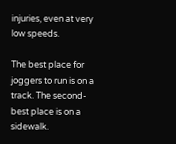injuries, even at very low speeds.

The best place for joggers to run is on a track. The second-best place is on a sidewalk.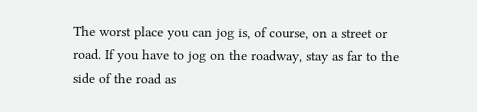The worst place you can jog is, of course, on a street or road. If you have to jog on the roadway, stay as far to the side of the road as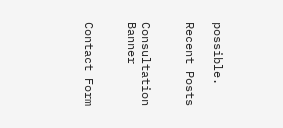possible.

Recent Posts


Consultation Banner


Contact Form